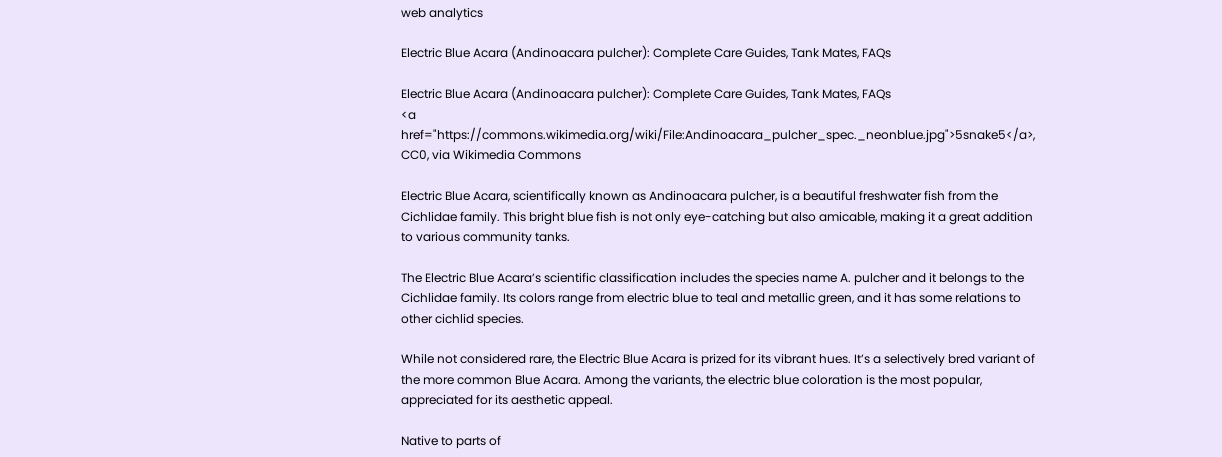web analytics

Electric Blue Acara (Andinoacara pulcher): Complete Care Guides, Tank Mates, FAQs

Electric Blue Acara (Andinoacara pulcher): Complete Care Guides, Tank Mates, FAQs
<a href="https://commons.wikimedia.org/wiki/File:Andinoacara_pulcher_spec._neonblue.jpg">5snake5</a>, CC0, via Wikimedia Commons

Electric Blue Acara, scientifically known as Andinoacara pulcher, is a beautiful freshwater fish from the Cichlidae family. This bright blue fish is not only eye-catching but also amicable, making it a great addition to various community tanks.

The Electric Blue Acara’s scientific classification includes the species name A. pulcher and it belongs to the Cichlidae family. Its colors range from electric blue to teal and metallic green, and it has some relations to other cichlid species.

While not considered rare, the Electric Blue Acara is prized for its vibrant hues. It’s a selectively bred variant of the more common Blue Acara. Among the variants, the electric blue coloration is the most popular, appreciated for its aesthetic appeal.

Native to parts of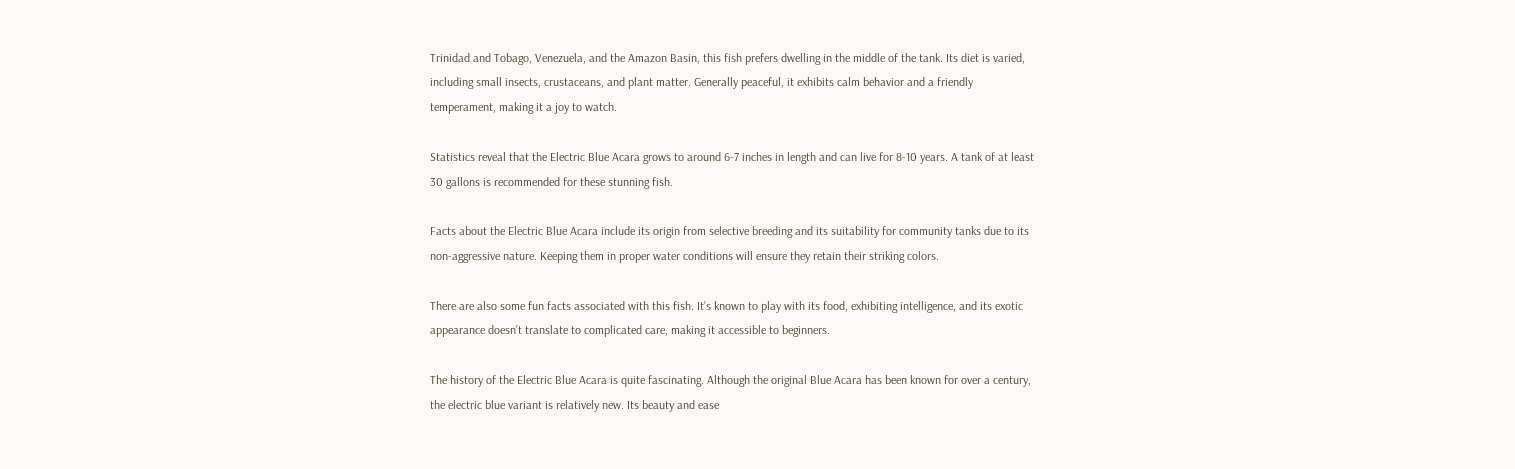Trinidad and Tobago, Venezuela, and the Amazon Basin, this fish prefers dwelling in the middle of the tank. Its diet is varied, including small insects, crustaceans, and plant matter. Generally peaceful, it exhibits calm behavior and a friendly temperament, making it a joy to watch.

Statistics reveal that the Electric Blue Acara grows to around 6-7 inches in length and can live for 8-10 years. A tank of at least 30 gallons is recommended for these stunning fish.

Facts about the Electric Blue Acara include its origin from selective breeding and its suitability for community tanks due to its non-aggressive nature. Keeping them in proper water conditions will ensure they retain their striking colors.

There are also some fun facts associated with this fish. It’s known to play with its food, exhibiting intelligence, and its exotic appearance doesn’t translate to complicated care, making it accessible to beginners.

The history of the Electric Blue Acara is quite fascinating. Although the original Blue Acara has been known for over a century, the electric blue variant is relatively new. Its beauty and ease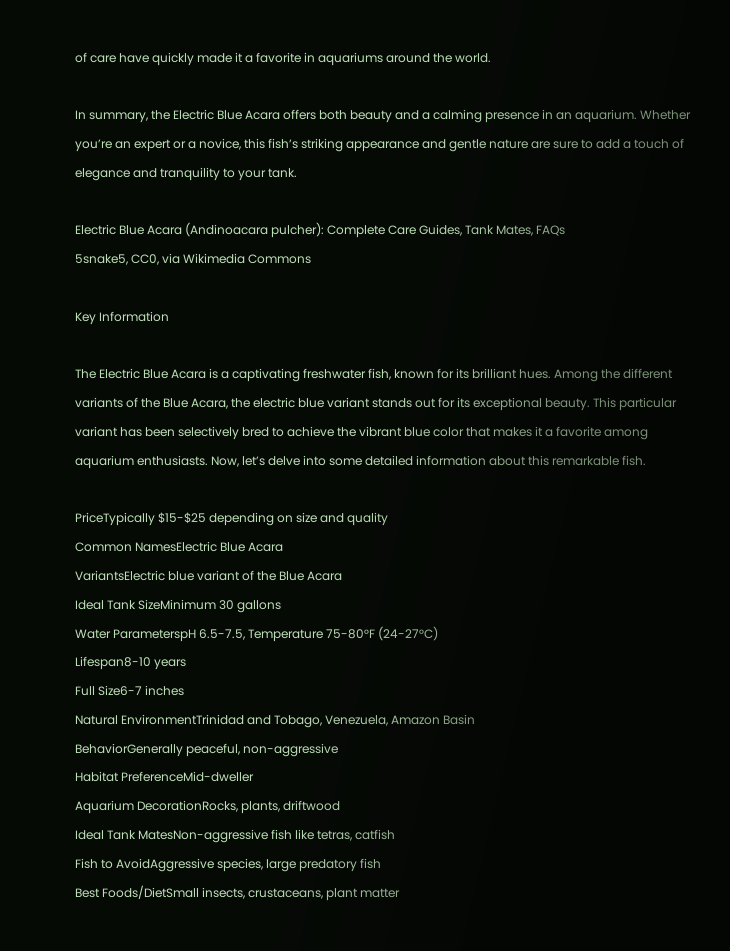of care have quickly made it a favorite in aquariums around the world.

In summary, the Electric Blue Acara offers both beauty and a calming presence in an aquarium. Whether you’re an expert or a novice, this fish’s striking appearance and gentle nature are sure to add a touch of elegance and tranquility to your tank.

Electric Blue Acara (Andinoacara pulcher): Complete Care Guides, Tank Mates, FAQs
5snake5, CC0, via Wikimedia Commons

Key Information

The Electric Blue Acara is a captivating freshwater fish, known for its brilliant hues. Among the different variants of the Blue Acara, the electric blue variant stands out for its exceptional beauty. This particular variant has been selectively bred to achieve the vibrant blue color that makes it a favorite among aquarium enthusiasts. Now, let’s delve into some detailed information about this remarkable fish.

PriceTypically $15-$25 depending on size and quality
Common NamesElectric Blue Acara
VariantsElectric blue variant of the Blue Acara
Ideal Tank SizeMinimum 30 gallons
Water ParameterspH 6.5-7.5, Temperature 75-80°F (24-27°C)
Lifespan8-10 years
Full Size6-7 inches
Natural EnvironmentTrinidad and Tobago, Venezuela, Amazon Basin
BehaviorGenerally peaceful, non-aggressive
Habitat PreferenceMid-dweller
Aquarium DecorationRocks, plants, driftwood
Ideal Tank MatesNon-aggressive fish like tetras, catfish
Fish to AvoidAggressive species, large predatory fish
Best Foods/DietSmall insects, crustaceans, plant matter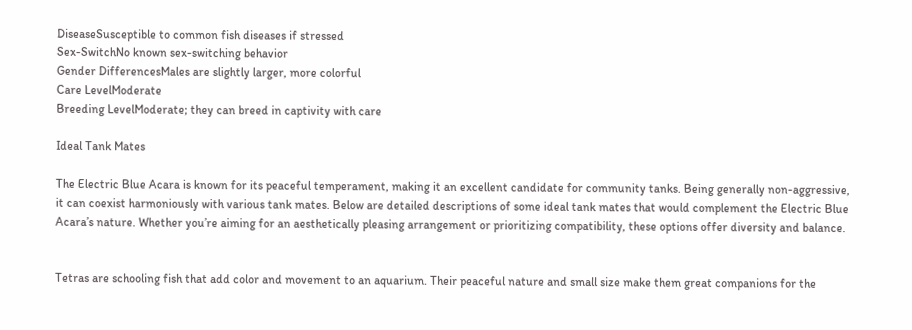DiseaseSusceptible to common fish diseases if stressed
Sex-SwitchNo known sex-switching behavior
Gender DifferencesMales are slightly larger, more colorful
Care LevelModerate
Breeding LevelModerate; they can breed in captivity with care

Ideal Tank Mates

The Electric Blue Acara is known for its peaceful temperament, making it an excellent candidate for community tanks. Being generally non-aggressive, it can coexist harmoniously with various tank mates. Below are detailed descriptions of some ideal tank mates that would complement the Electric Blue Acara’s nature. Whether you’re aiming for an aesthetically pleasing arrangement or prioritizing compatibility, these options offer diversity and balance.


Tetras are schooling fish that add color and movement to an aquarium. Their peaceful nature and small size make them great companions for the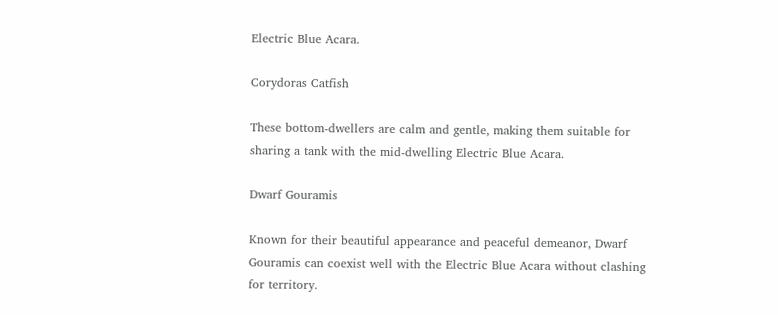Electric Blue Acara.

Corydoras Catfish

These bottom-dwellers are calm and gentle, making them suitable for sharing a tank with the mid-dwelling Electric Blue Acara.

Dwarf Gouramis

Known for their beautiful appearance and peaceful demeanor, Dwarf Gouramis can coexist well with the Electric Blue Acara without clashing for territory.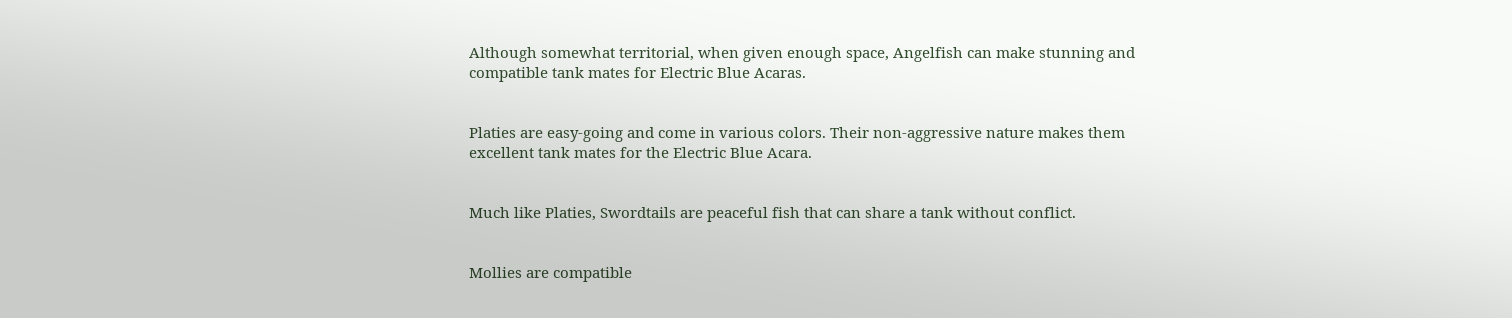Although somewhat territorial, when given enough space, Angelfish can make stunning and compatible tank mates for Electric Blue Acaras.


Platies are easy-going and come in various colors. Their non-aggressive nature makes them excellent tank mates for the Electric Blue Acara.


Much like Platies, Swordtails are peaceful fish that can share a tank without conflict.


Mollies are compatible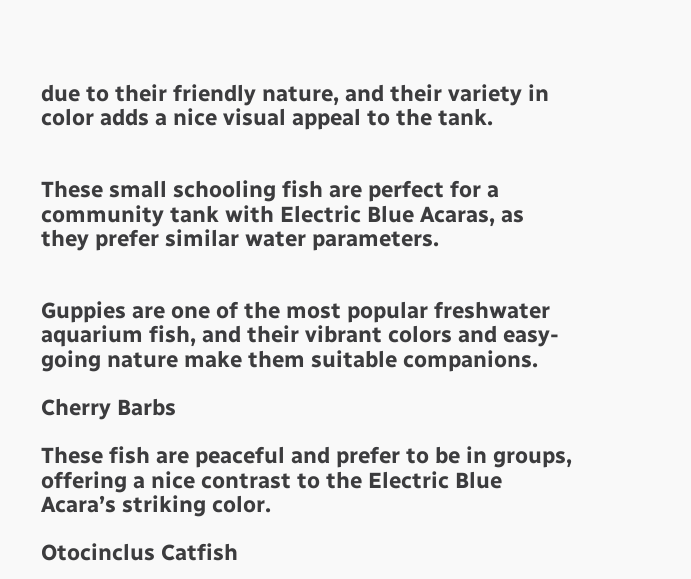due to their friendly nature, and their variety in color adds a nice visual appeal to the tank.


These small schooling fish are perfect for a community tank with Electric Blue Acaras, as they prefer similar water parameters.


Guppies are one of the most popular freshwater aquarium fish, and their vibrant colors and easy-going nature make them suitable companions.

Cherry Barbs

These fish are peaceful and prefer to be in groups, offering a nice contrast to the Electric Blue Acara’s striking color.

Otocinclus Catfish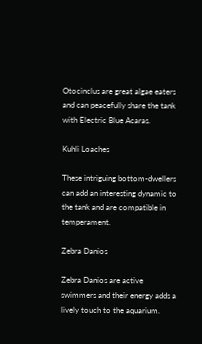Otocinclus are great algae eaters and can peacefully share the tank with Electric Blue Acaras.

Kuhli Loaches

These intriguing bottom-dwellers can add an interesting dynamic to the tank and are compatible in temperament.

Zebra Danios

Zebra Danios are active swimmers and their energy adds a lively touch to the aquarium.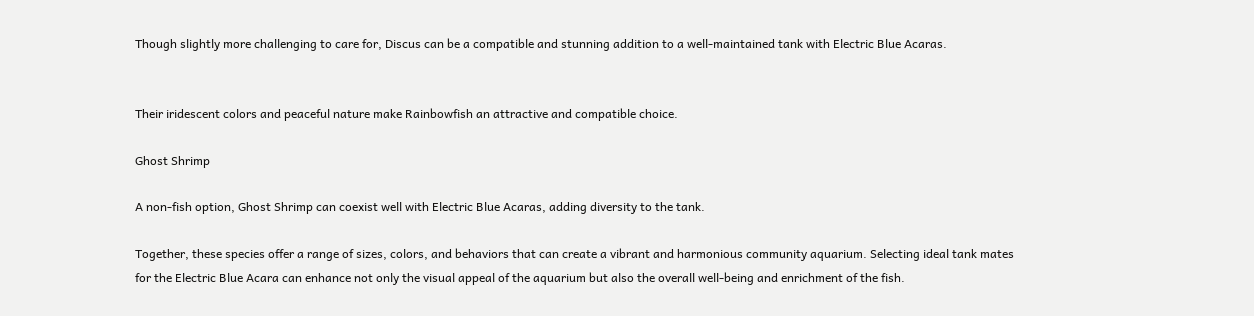Though slightly more challenging to care for, Discus can be a compatible and stunning addition to a well-maintained tank with Electric Blue Acaras.


Their iridescent colors and peaceful nature make Rainbowfish an attractive and compatible choice.

Ghost Shrimp

A non-fish option, Ghost Shrimp can coexist well with Electric Blue Acaras, adding diversity to the tank.

Together, these species offer a range of sizes, colors, and behaviors that can create a vibrant and harmonious community aquarium. Selecting ideal tank mates for the Electric Blue Acara can enhance not only the visual appeal of the aquarium but also the overall well-being and enrichment of the fish.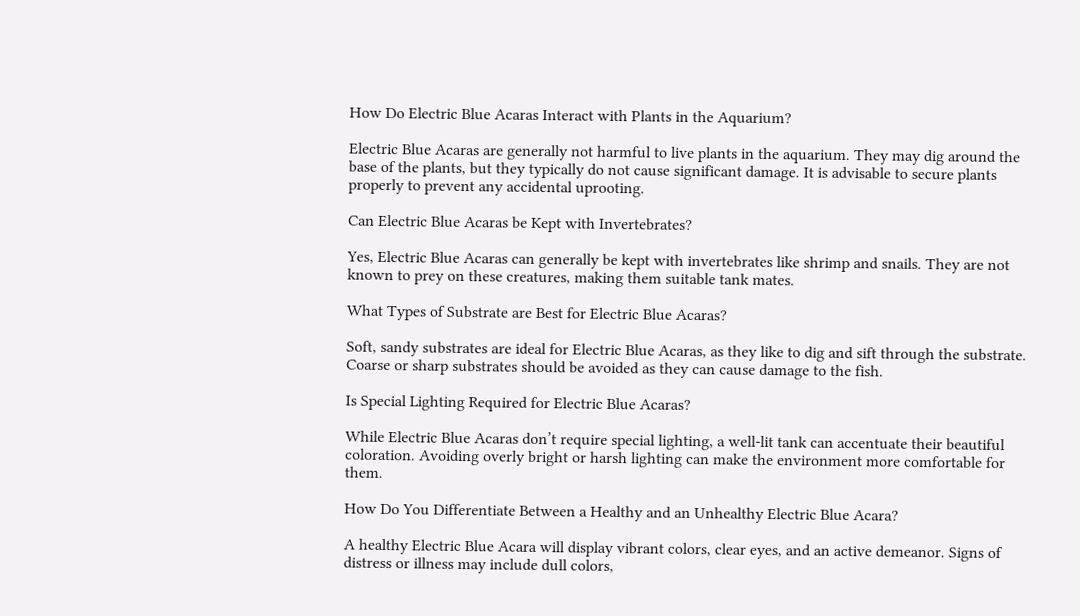How Do Electric Blue Acaras Interact with Plants in the Aquarium?

Electric Blue Acaras are generally not harmful to live plants in the aquarium. They may dig around the base of the plants, but they typically do not cause significant damage. It is advisable to secure plants properly to prevent any accidental uprooting.

Can Electric Blue Acaras be Kept with Invertebrates?

Yes, Electric Blue Acaras can generally be kept with invertebrates like shrimp and snails. They are not known to prey on these creatures, making them suitable tank mates.

What Types of Substrate are Best for Electric Blue Acaras?

Soft, sandy substrates are ideal for Electric Blue Acaras, as they like to dig and sift through the substrate. Coarse or sharp substrates should be avoided as they can cause damage to the fish.

Is Special Lighting Required for Electric Blue Acaras?

While Electric Blue Acaras don’t require special lighting, a well-lit tank can accentuate their beautiful coloration. Avoiding overly bright or harsh lighting can make the environment more comfortable for them.

How Do You Differentiate Between a Healthy and an Unhealthy Electric Blue Acara?

A healthy Electric Blue Acara will display vibrant colors, clear eyes, and an active demeanor. Signs of distress or illness may include dull colors,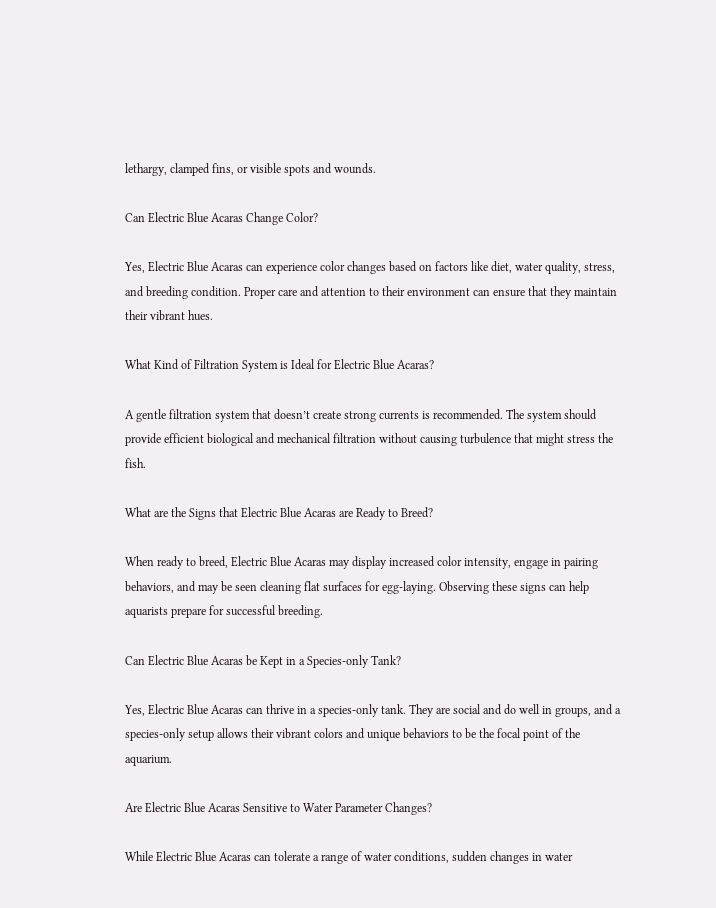lethargy, clamped fins, or visible spots and wounds.

Can Electric Blue Acaras Change Color?

Yes, Electric Blue Acaras can experience color changes based on factors like diet, water quality, stress, and breeding condition. Proper care and attention to their environment can ensure that they maintain their vibrant hues.

What Kind of Filtration System is Ideal for Electric Blue Acaras?

A gentle filtration system that doesn’t create strong currents is recommended. The system should provide efficient biological and mechanical filtration without causing turbulence that might stress the fish.

What are the Signs that Electric Blue Acaras are Ready to Breed?

When ready to breed, Electric Blue Acaras may display increased color intensity, engage in pairing behaviors, and may be seen cleaning flat surfaces for egg-laying. Observing these signs can help aquarists prepare for successful breeding.

Can Electric Blue Acaras be Kept in a Species-only Tank?

Yes, Electric Blue Acaras can thrive in a species-only tank. They are social and do well in groups, and a species-only setup allows their vibrant colors and unique behaviors to be the focal point of the aquarium.

Are Electric Blue Acaras Sensitive to Water Parameter Changes?

While Electric Blue Acaras can tolerate a range of water conditions, sudden changes in water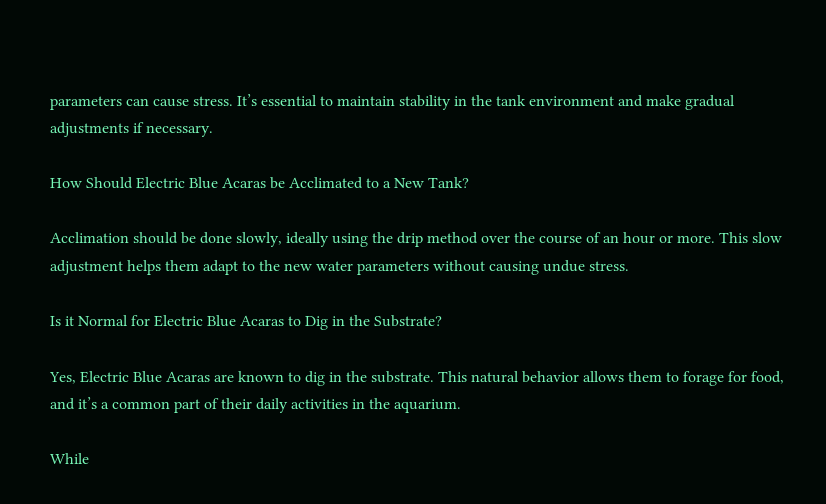parameters can cause stress. It’s essential to maintain stability in the tank environment and make gradual adjustments if necessary.

How Should Electric Blue Acaras be Acclimated to a New Tank?

Acclimation should be done slowly, ideally using the drip method over the course of an hour or more. This slow adjustment helps them adapt to the new water parameters without causing undue stress.

Is it Normal for Electric Blue Acaras to Dig in the Substrate?

Yes, Electric Blue Acaras are known to dig in the substrate. This natural behavior allows them to forage for food, and it’s a common part of their daily activities in the aquarium.

While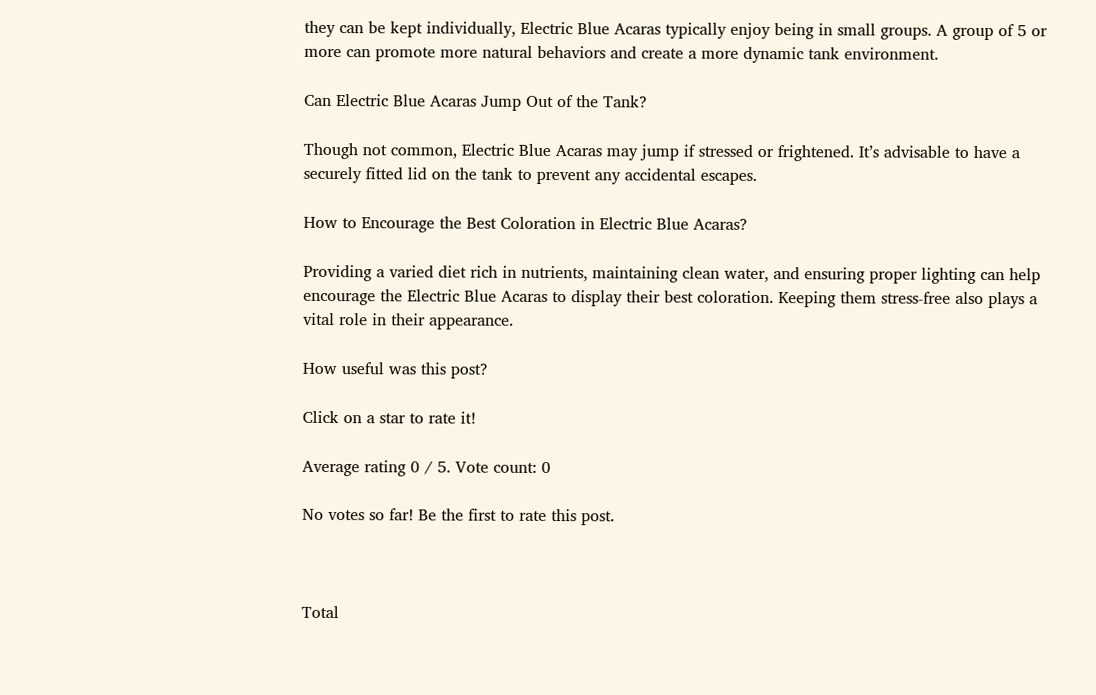they can be kept individually, Electric Blue Acaras typically enjoy being in small groups. A group of 5 or more can promote more natural behaviors and create a more dynamic tank environment.

Can Electric Blue Acaras Jump Out of the Tank?

Though not common, Electric Blue Acaras may jump if stressed or frightened. It’s advisable to have a securely fitted lid on the tank to prevent any accidental escapes.

How to Encourage the Best Coloration in Electric Blue Acaras?

Providing a varied diet rich in nutrients, maintaining clean water, and ensuring proper lighting can help encourage the Electric Blue Acaras to display their best coloration. Keeping them stress-free also plays a vital role in their appearance.

How useful was this post?

Click on a star to rate it!

Average rating 0 / 5. Vote count: 0

No votes so far! Be the first to rate this post.



Total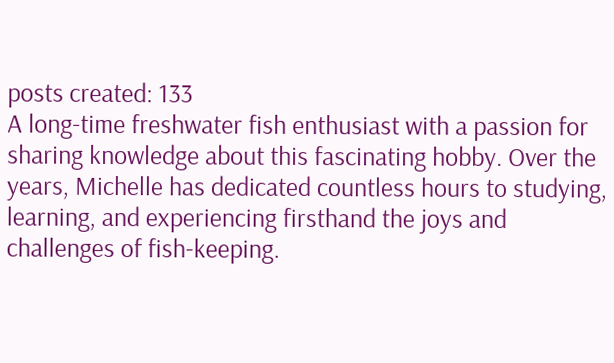posts created: 133
A long-time freshwater fish enthusiast with a passion for sharing knowledge about this fascinating hobby. Over the years, Michelle has dedicated countless hours to studying, learning, and experiencing firsthand the joys and challenges of fish-keeping.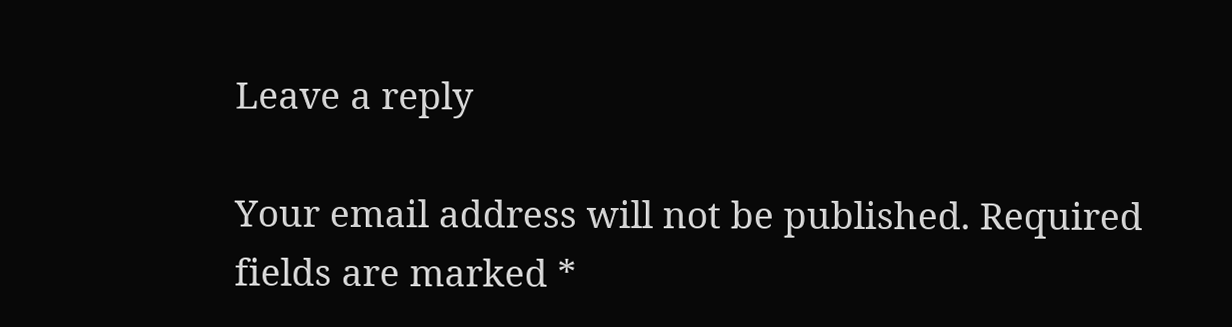Leave a reply

Your email address will not be published. Required fields are marked *